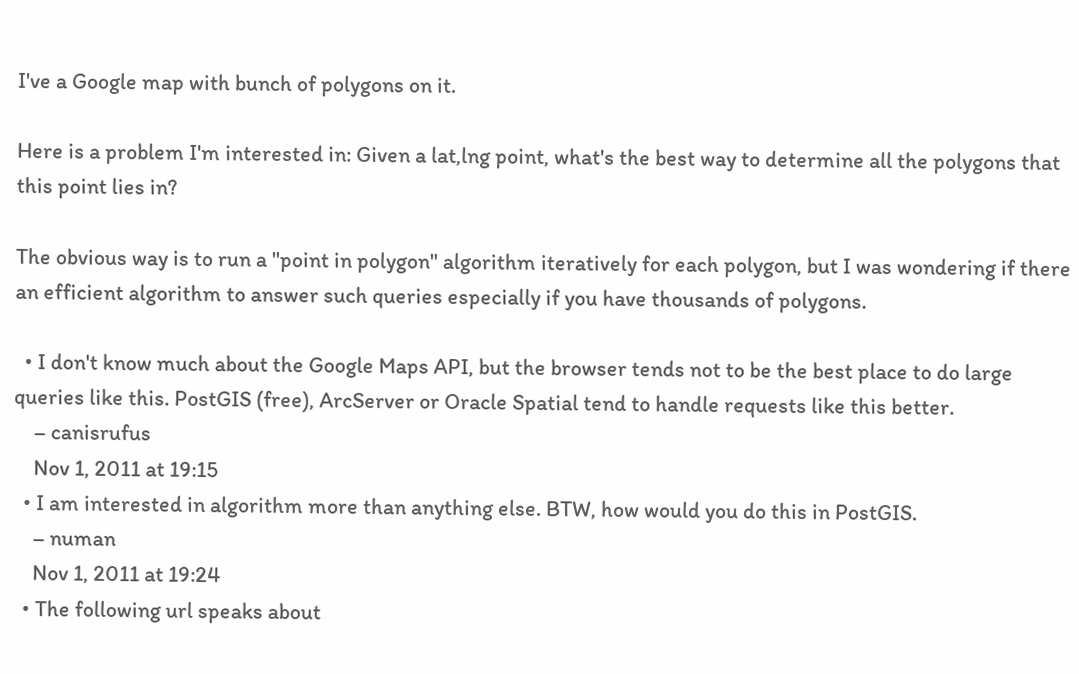I've a Google map with bunch of polygons on it.

Here is a problem I'm interested in: Given a lat,lng point, what's the best way to determine all the polygons that this point lies in?

The obvious way is to run a "point in polygon" algorithm iteratively for each polygon, but I was wondering if there an efficient algorithm to answer such queries especially if you have thousands of polygons.

  • I don't know much about the Google Maps API, but the browser tends not to be the best place to do large queries like this. PostGIS (free), ArcServer or Oracle Spatial tend to handle requests like this better.
    – canisrufus
    Nov 1, 2011 at 19:15
  • I am interested in algorithm more than anything else. BTW, how would you do this in PostGIS.
    – numan
    Nov 1, 2011 at 19:24
  • The following url speaks about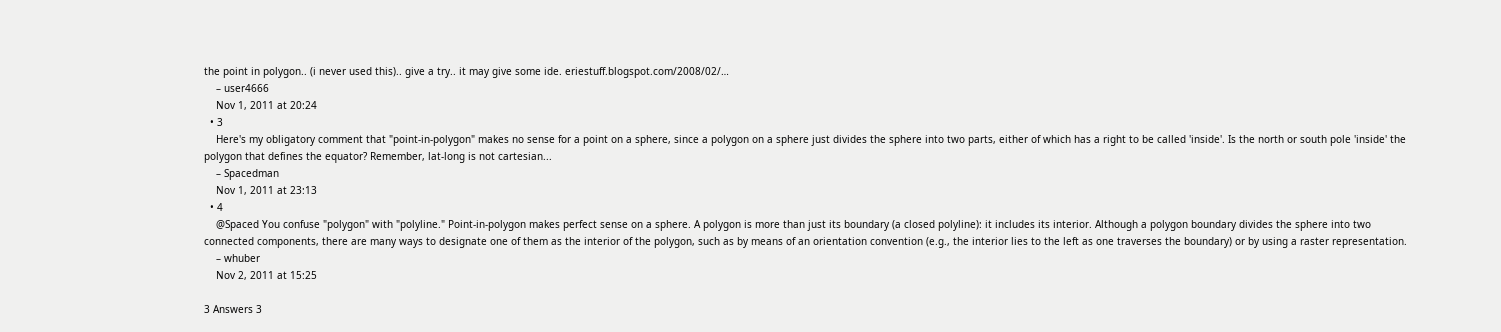the point in polygon.. (i never used this).. give a try.. it may give some ide. eriestuff.blogspot.com/2008/02/…
    – user4666
    Nov 1, 2011 at 20:24
  • 3
    Here's my obligatory comment that "point-in-polygon" makes no sense for a point on a sphere, since a polygon on a sphere just divides the sphere into two parts, either of which has a right to be called 'inside'. Is the north or south pole 'inside' the polygon that defines the equator? Remember, lat-long is not cartesian...
    – Spacedman
    Nov 1, 2011 at 23:13
  • 4
    @Spaced You confuse "polygon" with "polyline." Point-in-polygon makes perfect sense on a sphere. A polygon is more than just its boundary (a closed polyline): it includes its interior. Although a polygon boundary divides the sphere into two connected components, there are many ways to designate one of them as the interior of the polygon, such as by means of an orientation convention (e.g., the interior lies to the left as one traverses the boundary) or by using a raster representation.
    – whuber
    Nov 2, 2011 at 15:25

3 Answers 3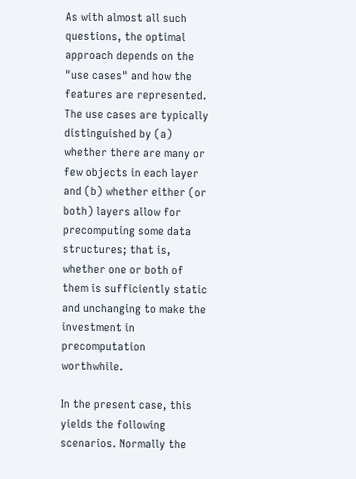As with almost all such questions, the optimal approach depends on the "use cases" and how the features are represented. The use cases are typically distinguished by (a) whether there are many or few objects in each layer and (b) whether either (or both) layers allow for precomputing some data structures; that is, whether one or both of them is sufficiently static and unchanging to make the investment in precomputation worthwhile.

In the present case, this yields the following scenarios. Normally the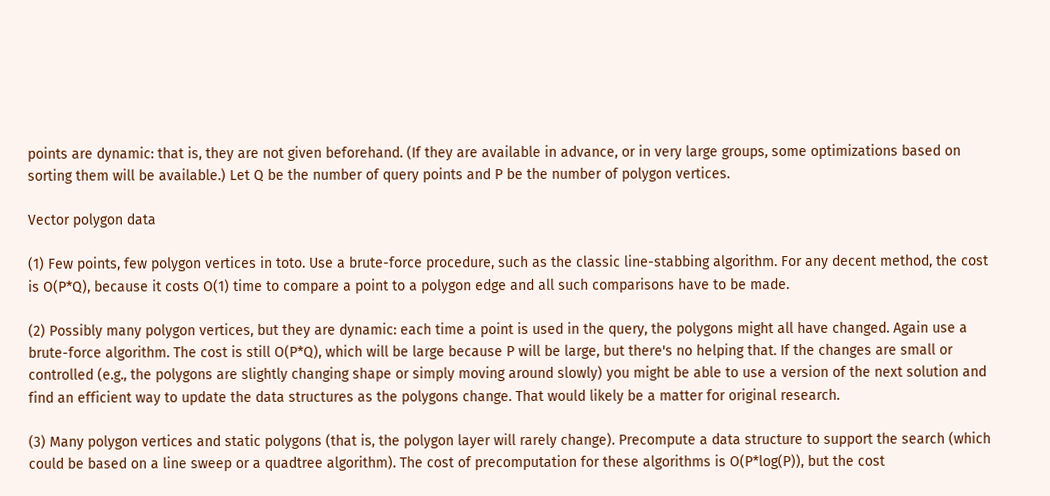points are dynamic: that is, they are not given beforehand. (If they are available in advance, or in very large groups, some optimizations based on sorting them will be available.) Let Q be the number of query points and P be the number of polygon vertices.

Vector polygon data

(1) Few points, few polygon vertices in toto. Use a brute-force procedure, such as the classic line-stabbing algorithm. For any decent method, the cost is O(P*Q), because it costs O(1) time to compare a point to a polygon edge and all such comparisons have to be made.

(2) Possibly many polygon vertices, but they are dynamic: each time a point is used in the query, the polygons might all have changed. Again use a brute-force algorithm. The cost is still O(P*Q), which will be large because P will be large, but there's no helping that. If the changes are small or controlled (e.g., the polygons are slightly changing shape or simply moving around slowly) you might be able to use a version of the next solution and find an efficient way to update the data structures as the polygons change. That would likely be a matter for original research.

(3) Many polygon vertices and static polygons (that is, the polygon layer will rarely change). Precompute a data structure to support the search (which could be based on a line sweep or a quadtree algorithm). The cost of precomputation for these algorithms is O(P*log(P)), but the cost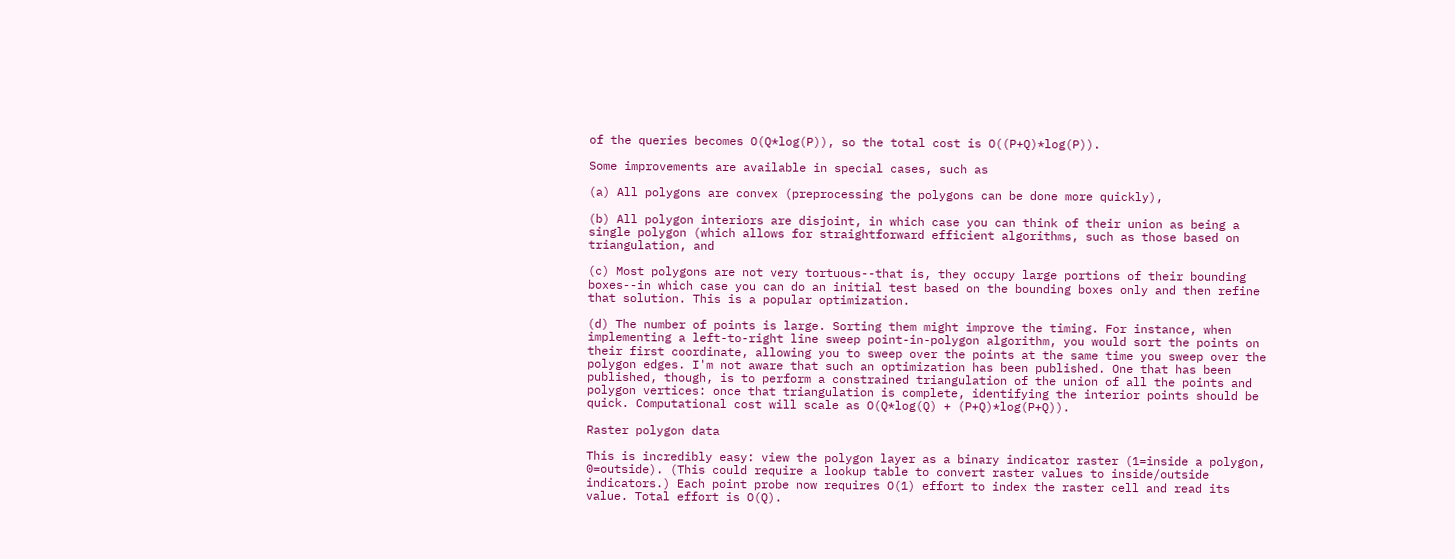of the queries becomes O(Q*log(P)), so the total cost is O((P+Q)*log(P)).

Some improvements are available in special cases, such as

(a) All polygons are convex (preprocessing the polygons can be done more quickly),

(b) All polygon interiors are disjoint, in which case you can think of their union as being a single polygon (which allows for straightforward efficient algorithms, such as those based on triangulation, and

(c) Most polygons are not very tortuous--that is, they occupy large portions of their bounding boxes--in which case you can do an initial test based on the bounding boxes only and then refine that solution. This is a popular optimization.

(d) The number of points is large. Sorting them might improve the timing. For instance, when implementing a left-to-right line sweep point-in-polygon algorithm, you would sort the points on their first coordinate, allowing you to sweep over the points at the same time you sweep over the polygon edges. I'm not aware that such an optimization has been published. One that has been published, though, is to perform a constrained triangulation of the union of all the points and polygon vertices: once that triangulation is complete, identifying the interior points should be quick. Computational cost will scale as O(Q*log(Q) + (P+Q)*log(P+Q)).

Raster polygon data

This is incredibly easy: view the polygon layer as a binary indicator raster (1=inside a polygon, 0=outside). (This could require a lookup table to convert raster values to inside/outside indicators.) Each point probe now requires O(1) effort to index the raster cell and read its value. Total effort is O(Q).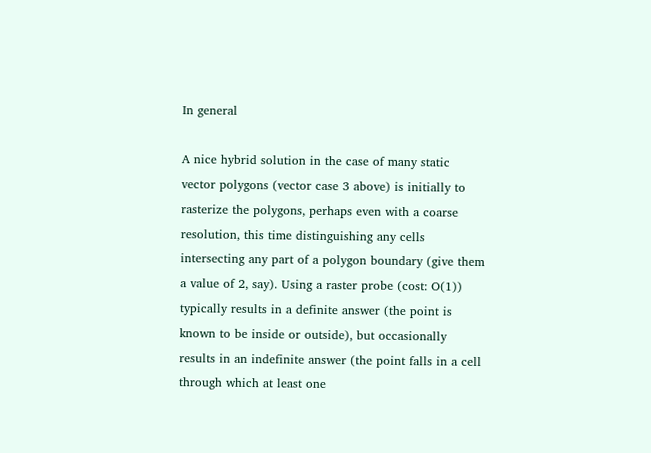In general

A nice hybrid solution in the case of many static vector polygons (vector case 3 above) is initially to rasterize the polygons, perhaps even with a coarse resolution, this time distinguishing any cells intersecting any part of a polygon boundary (give them a value of 2, say). Using a raster probe (cost: O(1)) typically results in a definite answer (the point is known to be inside or outside), but occasionally results in an indefinite answer (the point falls in a cell through which at least one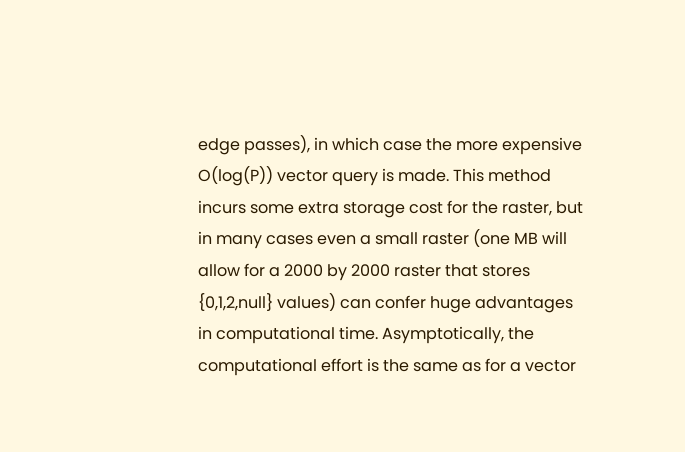edge passes), in which case the more expensive O(log(P)) vector query is made. This method incurs some extra storage cost for the raster, but in many cases even a small raster (one MB will allow for a 2000 by 2000 raster that stores {0,1,2,null} values) can confer huge advantages in computational time. Asymptotically, the computational effort is the same as for a vector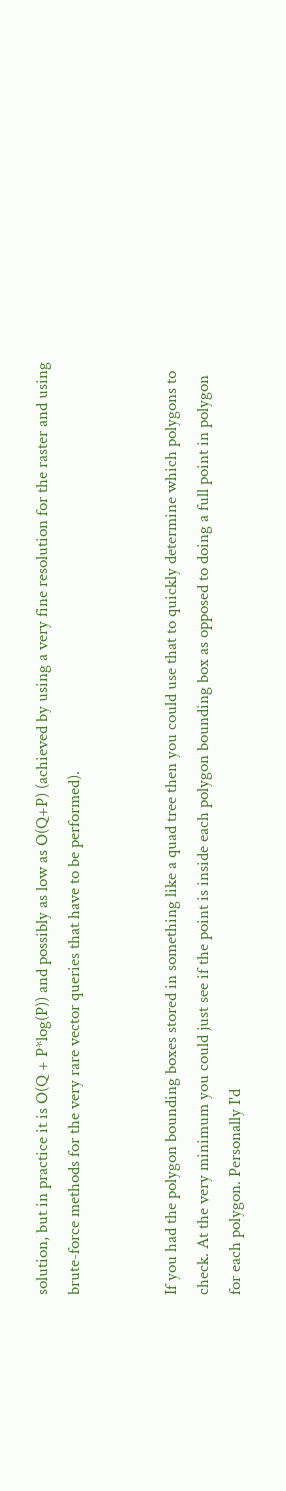solution, but in practice it is O(Q + P*log(P)) and possibly as low as O(Q+P) (achieved by using a very fine resolution for the raster and using brute-force methods for the very rare vector queries that have to be performed).


If you had the polygon bounding boxes stored in something like a quad tree then you could use that to quickly determine which polygons to check. At the very minimum you could just see if the point is inside each polygon bounding box as opposed to doing a full point in polygon for each polygon. Personally I'd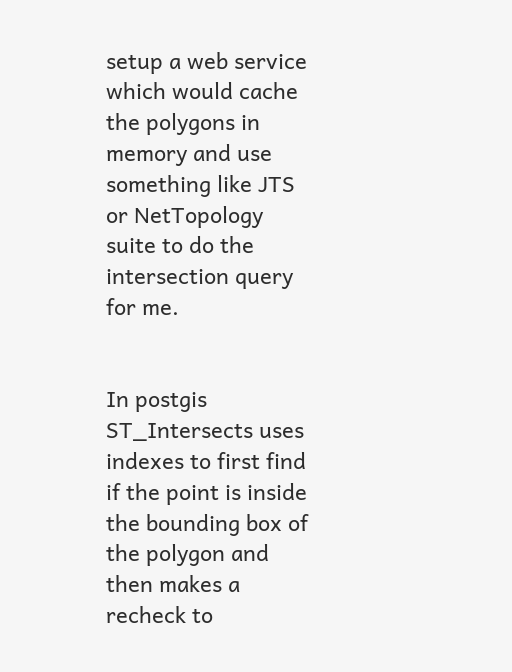setup a web service which would cache the polygons in memory and use something like JTS or NetTopology suite to do the intersection query for me.


In postgis ST_Intersects uses indexes to first find if the point is inside the bounding box of the polygon and then makes a recheck to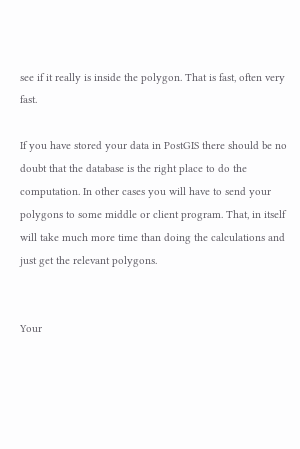see if it really is inside the polygon. That is fast, often very fast.

If you have stored your data in PostGIS there should be no doubt that the database is the right place to do the computation. In other cases you will have to send your polygons to some middle or client program. That, in itself will take much more time than doing the calculations and just get the relevant polygons.


Your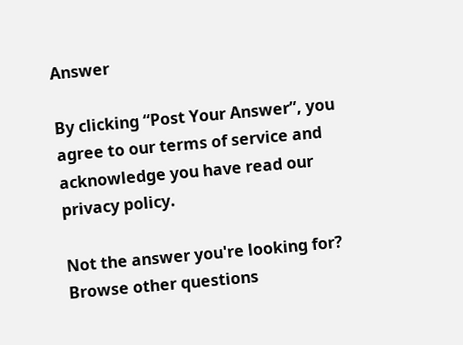Answer

By clicking “Post Your Answer”, you agree to our terms of service and acknowledge you have read our privacy policy.

Not the answer you're looking for? Browse other questions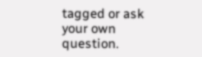tagged or ask your own question.